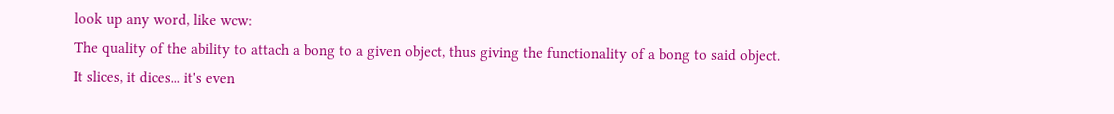look up any word, like wcw:
The quality of the ability to attach a bong to a given object, thus giving the functionality of a bong to said object.
It slices, it dices... it's even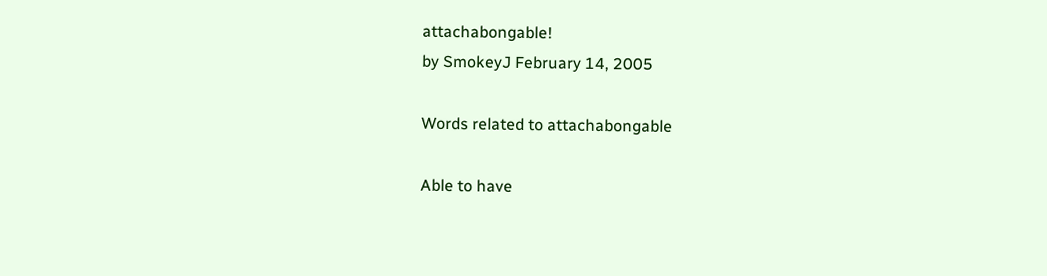attachabongable!
by SmokeyJ February 14, 2005

Words related to attachabongable

Able to have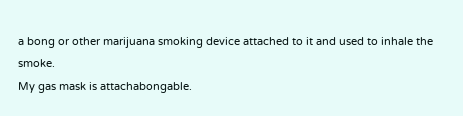a bong or other marijuana smoking device attached to it and used to inhale the smoke.
My gas mask is attachabongable.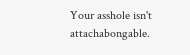Your asshole isn't attachabongable.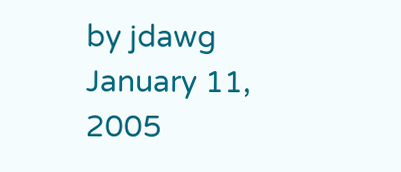by jdawg January 11, 2005